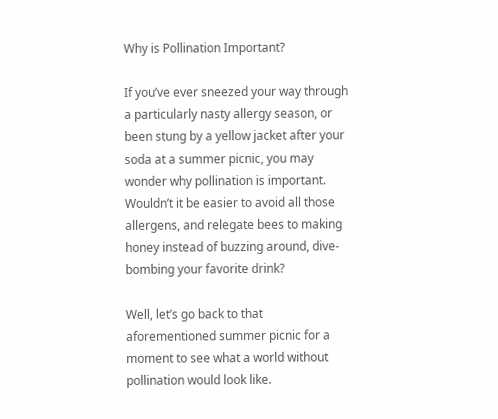Why is Pollination Important?

If you’ve ever sneezed your way through a particularly nasty allergy season, or been stung by a yellow jacket after your soda at a summer picnic, you may wonder why pollination is important. Wouldn’t it be easier to avoid all those allergens, and relegate bees to making honey instead of buzzing around, dive-bombing your favorite drink?

Well, let’s go back to that aforementioned summer picnic for a moment to see what a world without pollination would look like.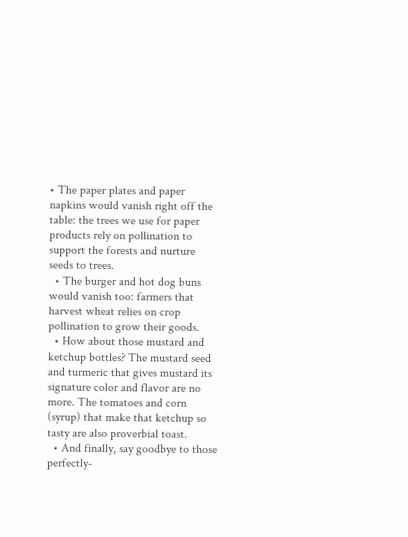• The paper plates and paper napkins would vanish right off the table: the trees we use for paper products rely on pollination to support the forests and nurture seeds to trees.
  • The burger and hot dog buns would vanish too: farmers that harvest wheat relies on crop pollination to grow their goods.
  • How about those mustard and ketchup bottles? The mustard seed and turmeric that gives mustard its signature color and flavor are no more. The tomatoes and corn (syrup) that make that ketchup so tasty are also proverbial toast.
  • And finally, say goodbye to those perfectly-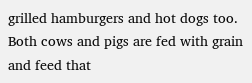grilled hamburgers and hot dogs too. Both cows and pigs are fed with grain and feed that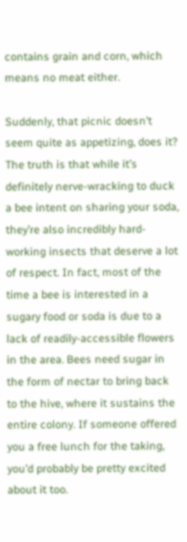contains grain and corn, which means no meat either.

Suddenly, that picnic doesn’t seem quite as appetizing, does it? The truth is that while it’s definitely nerve-wracking to duck a bee intent on sharing your soda, they’re also incredibly hard-working insects that deserve a lot of respect. In fact, most of the time a bee is interested in a sugary food or soda is due to a lack of readily-accessible flowers in the area. Bees need sugar in the form of nectar to bring back to the hive, where it sustains the entire colony. If someone offered you a free lunch for the taking, you’d probably be pretty excited about it too.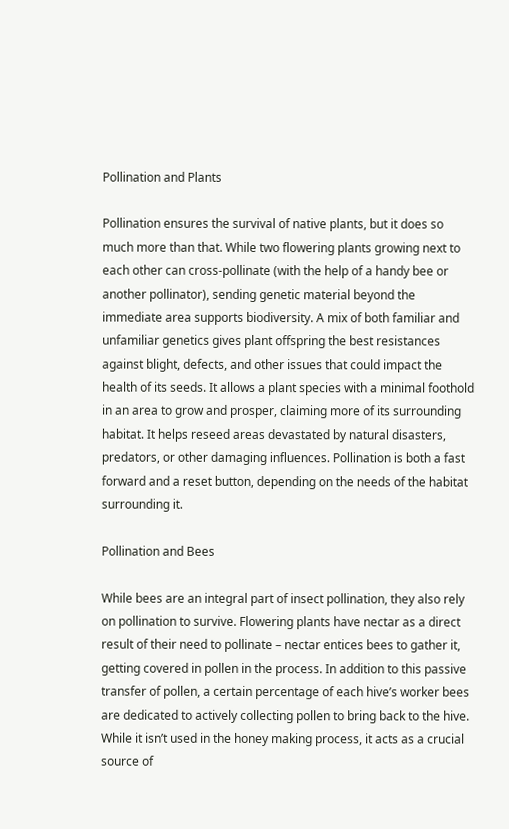Pollination and Plants

Pollination ensures the survival of native plants, but it does so much more than that. While two flowering plants growing next to each other can cross-pollinate (with the help of a handy bee or another pollinator), sending genetic material beyond the immediate area supports biodiversity. A mix of both familiar and unfamiliar genetics gives plant offspring the best resistances against blight, defects, and other issues that could impact the health of its seeds. It allows a plant species with a minimal foothold in an area to grow and prosper, claiming more of its surrounding habitat. It helps reseed areas devastated by natural disasters, predators, or other damaging influences. Pollination is both a fast forward and a reset button, depending on the needs of the habitat surrounding it.

Pollination and Bees

While bees are an integral part of insect pollination, they also rely on pollination to survive. Flowering plants have nectar as a direct result of their need to pollinate – nectar entices bees to gather it, getting covered in pollen in the process. In addition to this passive transfer of pollen, a certain percentage of each hive’s worker bees are dedicated to actively collecting pollen to bring back to the hive. While it isn’t used in the honey making process, it acts as a crucial source of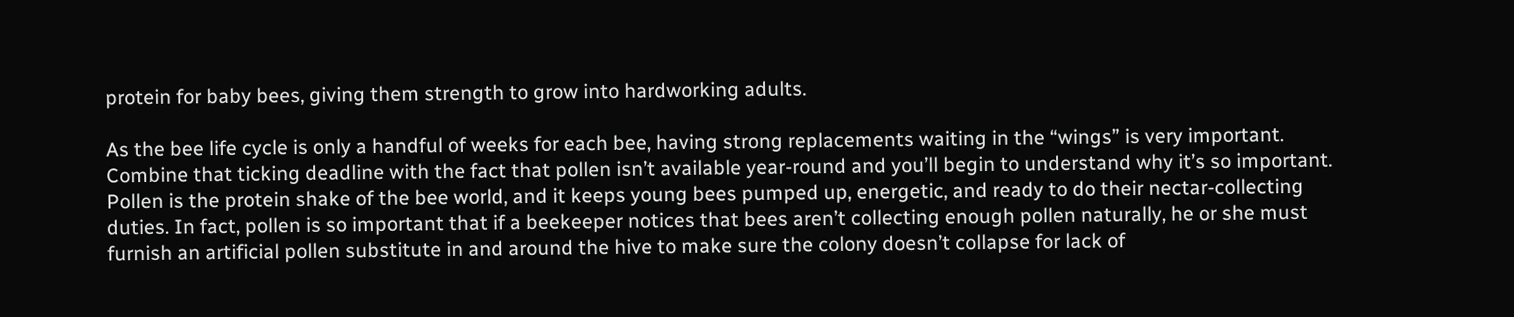protein for baby bees, giving them strength to grow into hardworking adults.

As the bee life cycle is only a handful of weeks for each bee, having strong replacements waiting in the “wings” is very important. Combine that ticking deadline with the fact that pollen isn’t available year-round and you’ll begin to understand why it’s so important. Pollen is the protein shake of the bee world, and it keeps young bees pumped up, energetic, and ready to do their nectar-collecting duties. In fact, pollen is so important that if a beekeeper notices that bees aren’t collecting enough pollen naturally, he or she must furnish an artificial pollen substitute in and around the hive to make sure the colony doesn’t collapse for lack of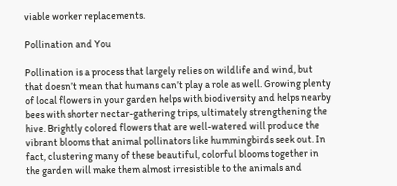viable worker replacements.

Pollination and You

Pollination is a process that largely relies on wildlife and wind, but that doesn’t mean that humans can’t play a role as well. Growing plenty of local flowers in your garden helps with biodiversity and helps nearby bees with shorter nectar-gathering trips, ultimately strengthening the hive. Brightly colored flowers that are well-watered will produce the vibrant blooms that animal pollinators like hummingbirds seek out. In fact, clustering many of these beautiful, colorful blooms together in the garden will make them almost irresistible to the animals and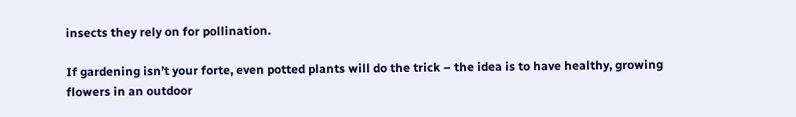insects they rely on for pollination.

If gardening isn’t your forte, even potted plants will do the trick – the idea is to have healthy, growing flowers in an outdoor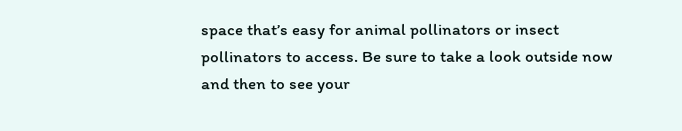space that’s easy for animal pollinators or insect pollinators to access. Be sure to take a look outside now and then to see your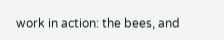work in action: the bees, and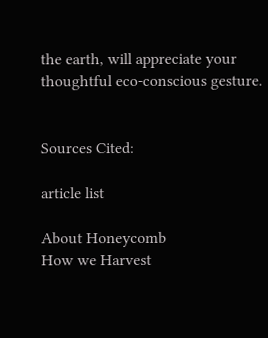the earth, will appreciate your thoughtful eco-conscious gesture.


Sources Cited:

article list

About Honeycomb
How we Harvest